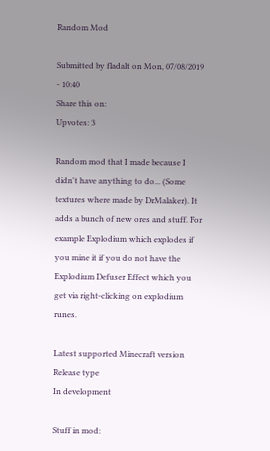Random Mod

Submitted by fladalt on Mon, 07/08/2019 - 10:40
Share this on:
Upvotes: 3

Random mod that I made because I didn't have anything to do... (Some textures where made by DrMalaker). It adds a bunch of new ores and stuff. For example Explodium which explodes if you mine it if you do not have the Explodium Defuser Effect which you get via right-clicking on explodium runes.

Latest supported Minecraft version
Release type
In development

Stuff in mod: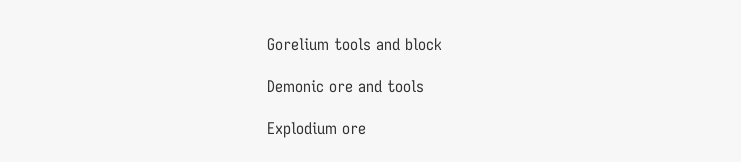Gorelium tools and block

Demonic ore and tools

Explodium ore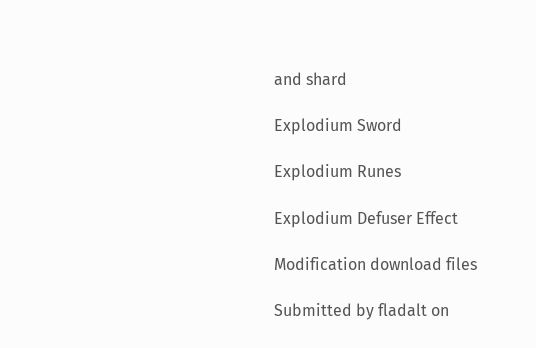and shard

Explodium Sword

Explodium Runes

Explodium Defuser Effect

Modification download files

Submitted by fladalt on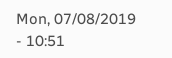Mon, 07/08/2019 - 10:51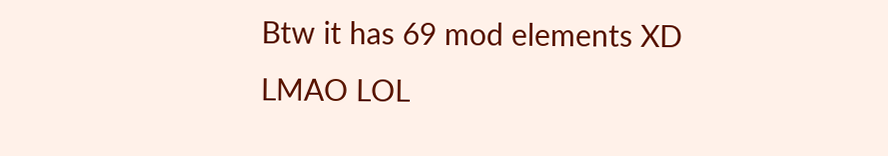Btw it has 69 mod elements XD LMAO LOL